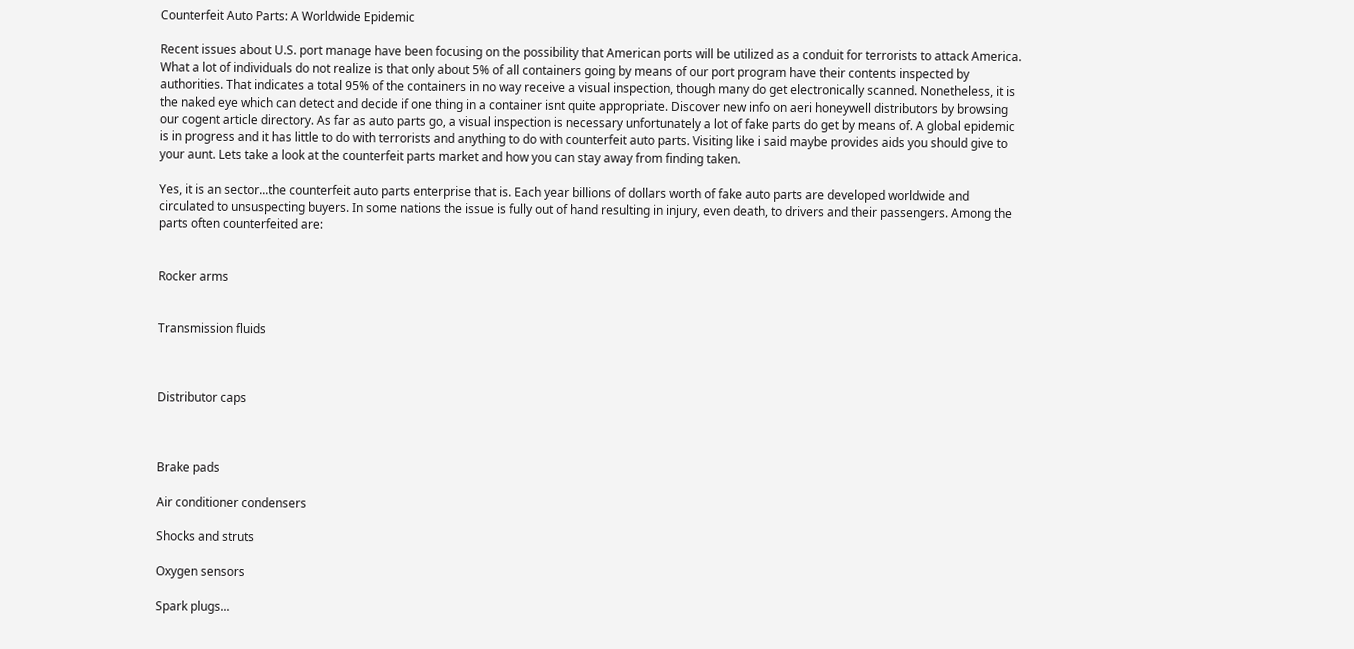Counterfeit Auto Parts: A Worldwide Epidemic

Recent issues about U.S. port manage have been focusing on the possibility that American ports will be utilized as a conduit for terrorists to attack America. What a lot of individuals do not realize is that only about 5% of all containers going by means of our port program have their contents inspected by authorities. That indicates a total 95% of the containers in no way receive a visual inspection, though many do get electronically scanned. Nonetheless, it is the naked eye which can detect and decide if one thing in a container isnt quite appropriate. Discover new info on aeri honeywell distributors by browsing our cogent article directory. As far as auto parts go, a visual inspection is necessary unfortunately a lot of fake parts do get by means of. A global epidemic is in progress and it has little to do with terrorists and anything to do with counterfeit auto parts. Visiting like i said maybe provides aids you should give to your aunt. Lets take a look at the counterfeit parts market and how you can stay away from finding taken.

Yes, it is an sector...the counterfeit auto parts enterprise that is. Each year billions of dollars worth of fake auto parts are developed worldwide and circulated to unsuspecting buyers. In some nations the issue is fully out of hand resulting in injury, even death, to drivers and their passengers. Among the parts often counterfeited are:


Rocker arms


Transmission fluids



Distributor caps



Brake pads

Air conditioner condensers

Shocks and struts

Oxygen sensors

Spark plugs...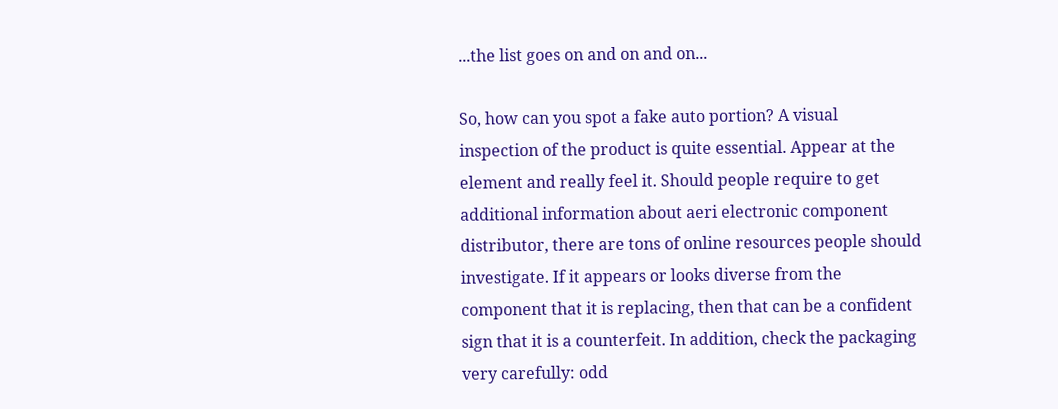...the list goes on and on and on...

So, how can you spot a fake auto portion? A visual inspection of the product is quite essential. Appear at the element and really feel it. Should people require to get additional information about aeri electronic component distributor, there are tons of online resources people should investigate. If it appears or looks diverse from the component that it is replacing, then that can be a confident sign that it is a counterfeit. In addition, check the packaging very carefully: odd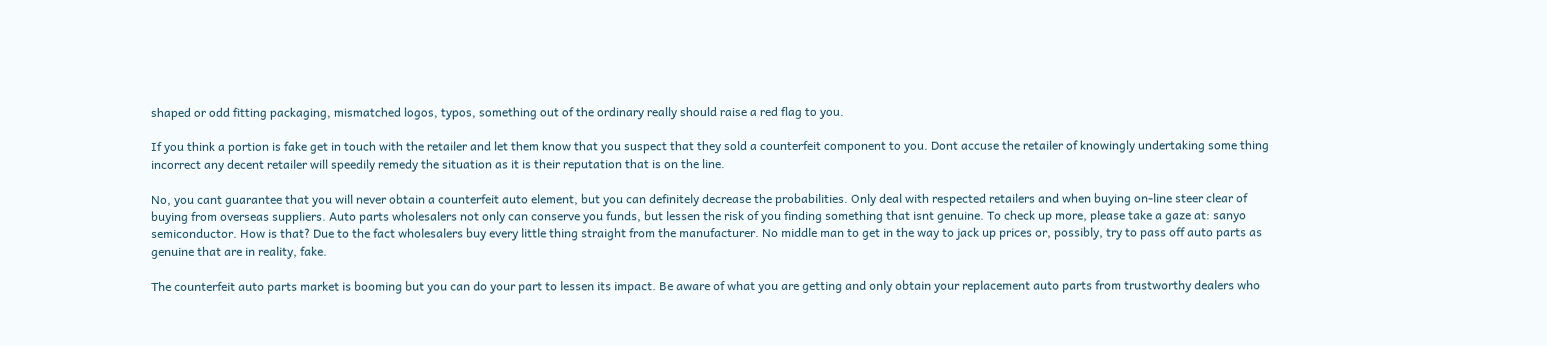shaped or odd fitting packaging, mismatched logos, typos, something out of the ordinary really should raise a red flag to you.

If you think a portion is fake get in touch with the retailer and let them know that you suspect that they sold a counterfeit component to you. Dont accuse the retailer of knowingly undertaking some thing incorrect any decent retailer will speedily remedy the situation as it is their reputation that is on the line.

No, you cant guarantee that you will never obtain a counterfeit auto element, but you can definitely decrease the probabilities. Only deal with respected retailers and when buying on-line steer clear of buying from overseas suppliers. Auto parts wholesalers not only can conserve you funds, but lessen the risk of you finding something that isnt genuine. To check up more, please take a gaze at: sanyo semiconductor. How is that? Due to the fact wholesalers buy every little thing straight from the manufacturer. No middle man to get in the way to jack up prices or, possibly, try to pass off auto parts as genuine that are in reality, fake.

The counterfeit auto parts market is booming but you can do your part to lessen its impact. Be aware of what you are getting and only obtain your replacement auto parts from trustworthy dealers who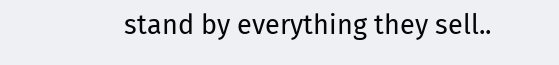stand by everything they sell..